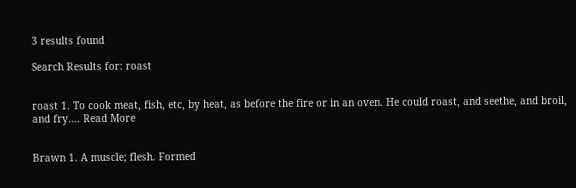3 results found

Search Results for: roast


roast 1. To cook meat, fish, etc, by heat, as before the fire or in an oven. He could roast, and seethe, and broil, and fry.... Read More


Brawn 1. A muscle; flesh. Formed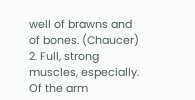well of brawns and of bones. (Chaucer) 2. Full, strong muscles, especially. Of the arm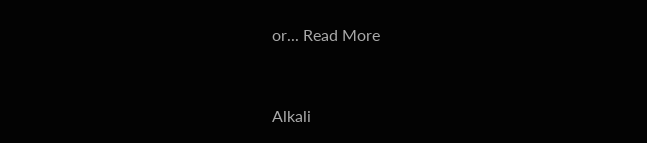or... Read More


Alkali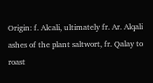Origin: f. Alcali, ultimately fr. Ar. Alqali ashes of the plant saltwort, fr. Qalay to roast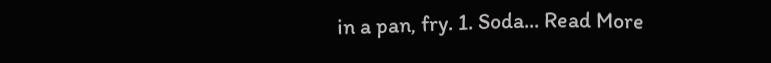in a pan, fry. 1. Soda... Read More